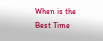When is the Best Time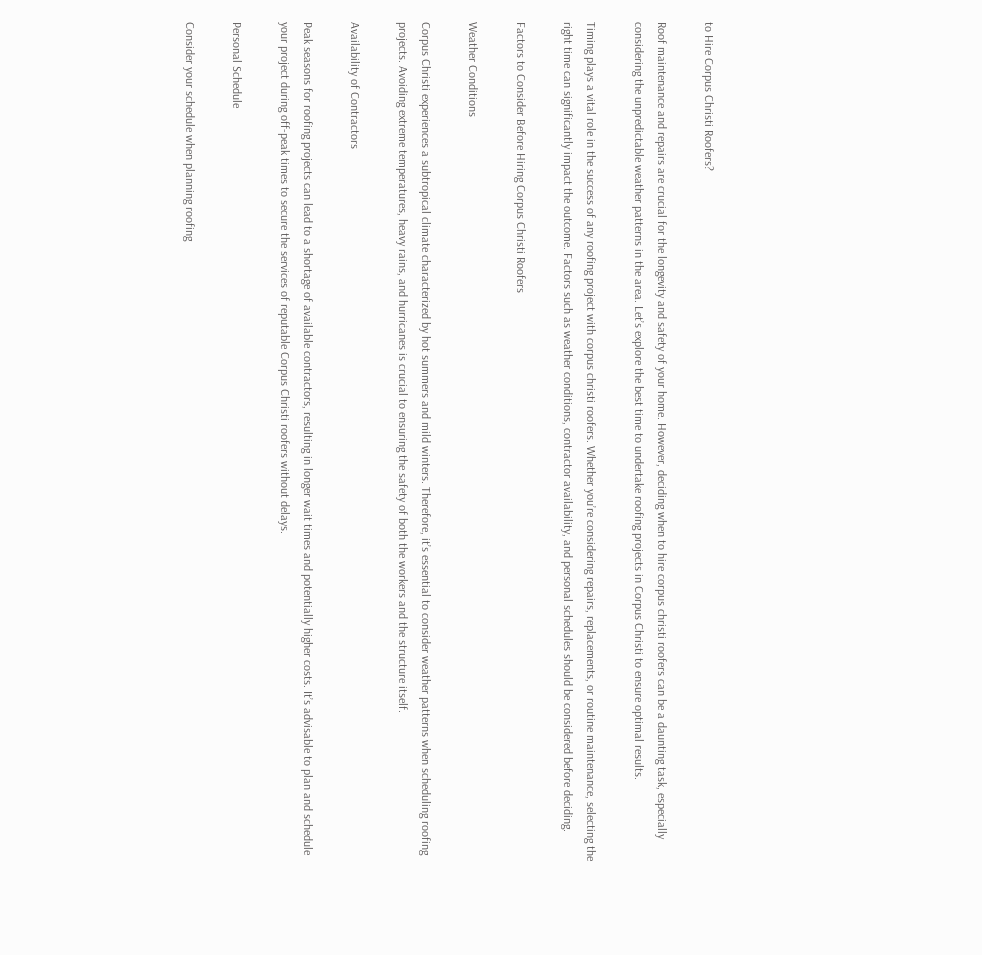to Hire Corpus Christi Roofers?

Roof maintenance and repairs are crucial for the longevity and safety of your home. However, deciding when to hire corpus christi roofers can be a daunting task, especially considering the unpredictable weather patterns in the area. Let’s explore the best time to undertake roofing projects in Corpus Christi to ensure optimal results.

Timing plays a vital role in the success of any roofing project with corpus christi roofers. Whether you’re considering repairs, replacements, or routine maintenance, selecting the right time can significantly impact the outcome. Factors such as weather conditions, contractor availability, and personal schedules should be considered before deciding.

Factors to Consider Before Hiring Corpus Christi Roofers

Weather Conditions

Corpus Christi experiences a subtropical climate characterized by hot summers and mild winters. Therefore, it’s essential to consider weather patterns when scheduling roofing projects. Avoiding extreme temperatures, heavy rains, and hurricanes is crucial to ensuring the safety of both the workers and the structure itself.

Availability of Contractors

Peak seasons for roofing projects can lead to a shortage of available contractors, resulting in longer wait times and potentially higher costs. It’s advisable to plan and schedule your project during off-peak times to secure the services of reputable Corpus Christi roofers without delays.

Personal Schedule

Consider your schedule when planning roofing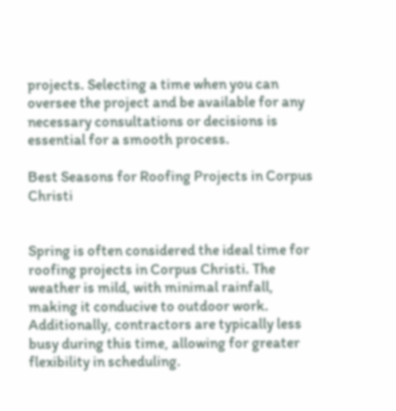projects. Selecting a time when you can oversee the project and be available for any necessary consultations or decisions is essential for a smooth process.

Best Seasons for Roofing Projects in Corpus Christi


Spring is often considered the ideal time for roofing projects in Corpus Christi. The weather is mild, with minimal rainfall, making it conducive to outdoor work. Additionally, contractors are typically less busy during this time, allowing for greater flexibility in scheduling.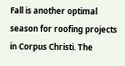Fall is another optimal season for roofing projects in Corpus Christi. The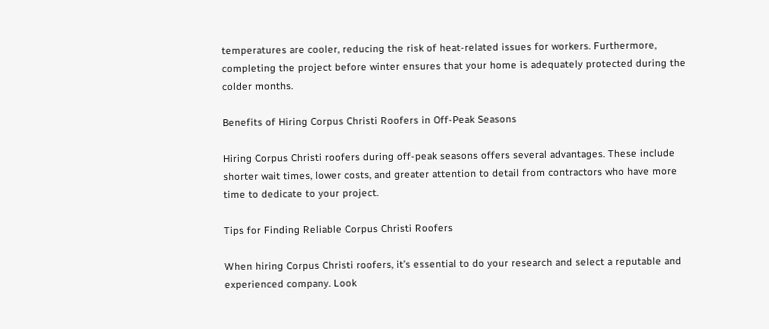temperatures are cooler, reducing the risk of heat-related issues for workers. Furthermore, completing the project before winter ensures that your home is adequately protected during the colder months.

Benefits of Hiring Corpus Christi Roofers in Off-Peak Seasons

Hiring Corpus Christi roofers during off-peak seasons offers several advantages. These include shorter wait times, lower costs, and greater attention to detail from contractors who have more time to dedicate to your project.

Tips for Finding Reliable Corpus Christi Roofers

When hiring Corpus Christi roofers, it’s essential to do your research and select a reputable and experienced company. Look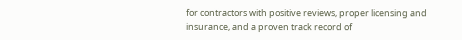for contractors with positive reviews, proper licensing and insurance, and a proven track record of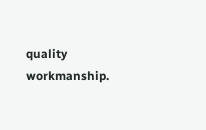quality workmanship.